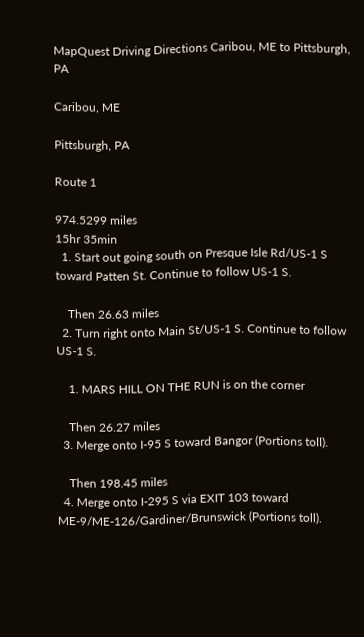MapQuest Driving Directions Caribou, ME to Pittsburgh, PA

Caribou, ME

Pittsburgh, PA

Route 1

974.5299 miles
15hr 35min
  1. Start out going south on Presque Isle Rd/US-1 S toward Patten St. Continue to follow US-1 S.

    Then 26.63 miles
  2. Turn right onto Main St/US-1 S. Continue to follow US-1 S.

    1. MARS HILL ON THE RUN is on the corner

    Then 26.27 miles
  3. Merge onto I-95 S toward Bangor (Portions toll).

    Then 198.45 miles
  4. Merge onto I-295 S via EXIT 103 toward ME-9/ME-126/Gardiner/Brunswick (Portions toll).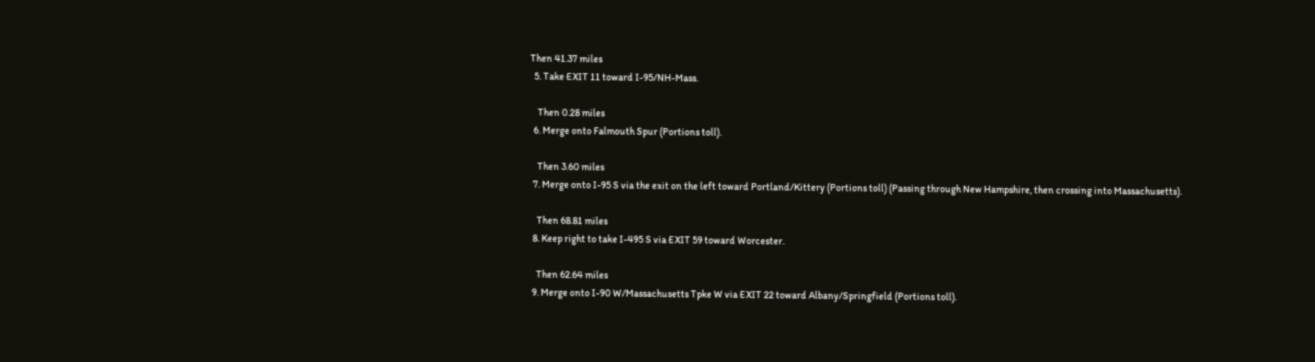Then 41.37 miles
  5. Take EXIT 11 toward I-95/NH-Mass.

    Then 0.28 miles
  6. Merge onto Falmouth Spur (Portions toll).

    Then 3.60 miles
  7. Merge onto I-95 S via the exit on the left toward Portland/Kittery (Portions toll) (Passing through New Hampshire, then crossing into Massachusetts).

    Then 68.81 miles
  8. Keep right to take I-495 S via EXIT 59 toward Worcester.

    Then 62.64 miles
  9. Merge onto I-90 W/Massachusetts Tpke W via EXIT 22 toward Albany/Springfield (Portions toll).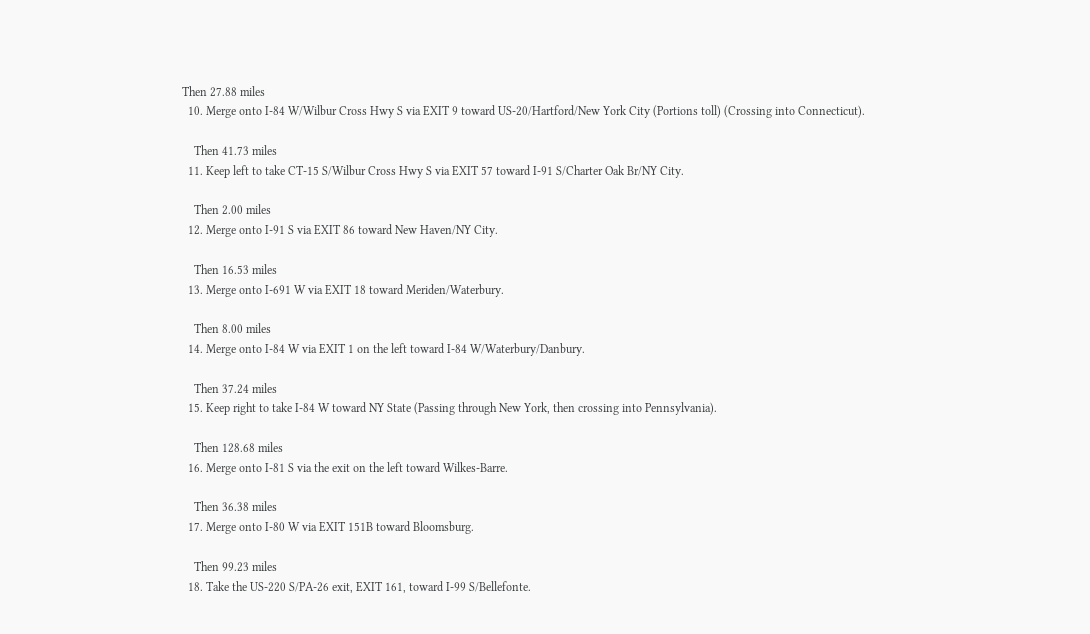Then 27.88 miles
  10. Merge onto I-84 W/Wilbur Cross Hwy S via EXIT 9 toward US-20/Hartford/New York City (Portions toll) (Crossing into Connecticut).

    Then 41.73 miles
  11. Keep left to take CT-15 S/Wilbur Cross Hwy S via EXIT 57 toward I-91 S/Charter Oak Br/NY City.

    Then 2.00 miles
  12. Merge onto I-91 S via EXIT 86 toward New Haven/NY City.

    Then 16.53 miles
  13. Merge onto I-691 W via EXIT 18 toward Meriden/Waterbury.

    Then 8.00 miles
  14. Merge onto I-84 W via EXIT 1 on the left toward I-84 W/Waterbury/Danbury.

    Then 37.24 miles
  15. Keep right to take I-84 W toward NY State (Passing through New York, then crossing into Pennsylvania).

    Then 128.68 miles
  16. Merge onto I-81 S via the exit on the left toward Wilkes-Barre.

    Then 36.38 miles
  17. Merge onto I-80 W via EXIT 151B toward Bloomsburg.

    Then 99.23 miles
  18. Take the US-220 S/PA-26 exit, EXIT 161, toward I-99 S/Bellefonte.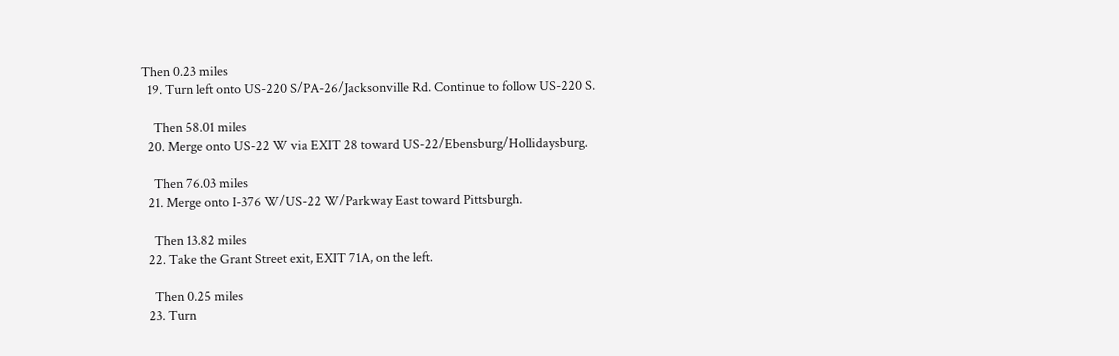Then 0.23 miles
  19. Turn left onto US-220 S/PA-26/Jacksonville Rd. Continue to follow US-220 S.

    Then 58.01 miles
  20. Merge onto US-22 W via EXIT 28 toward US-22/Ebensburg/Hollidaysburg.

    Then 76.03 miles
  21. Merge onto I-376 W/US-22 W/Parkway East toward Pittsburgh.

    Then 13.82 miles
  22. Take the Grant Street exit, EXIT 71A, on the left.

    Then 0.25 miles
  23. Turn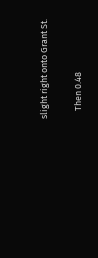slight right onto Grant St.

    Then 0.48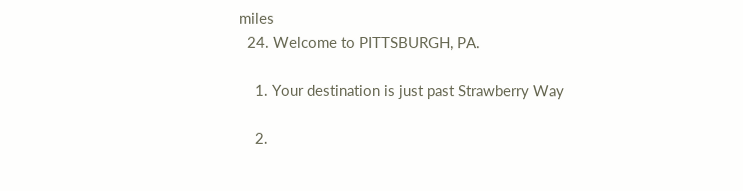miles
  24. Welcome to PITTSBURGH, PA.

    1. Your destination is just past Strawberry Way

    2.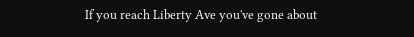If you reach Liberty Ave you've gone about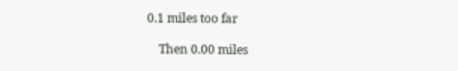0.1 miles too far

    Then 0.00 miles